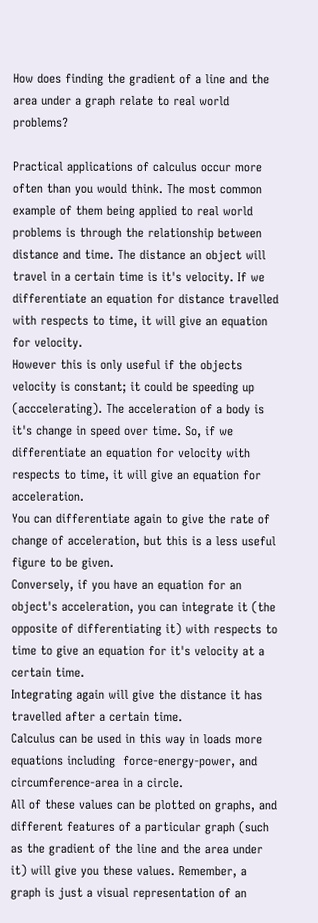How does finding the gradient of a line and the area under a graph relate to real world problems?

Practical applications of calculus occur more often than you would think. The most common example of them being applied to real world problems is through the relationship between distance and time. The distance an object will travel in a certain time is it's velocity. If we differentiate an equation for distance travelled with respects to time, it will give an equation for velocity.
However this is only useful if the objects velocity is constant; it could be speeding up (acccelerating). The acceleration of a body is it's change in speed over time. So, if we differentiate an equation for velocity with respects to time, it will give an equation for acceleration.
You can differentiate again to give the rate of change of acceleration, but this is a less useful figure to be given.
Conversely, if you have an equation for an object's acceleration, you can integrate it (the opposite of differentiating it) with respects to time to give an equation for it's velocity at a certain time.
Integrating again will give the distance it has travelled after a certain time.
Calculus can be used in this way in loads more equations including  force-energy-power, and circumference-area in a circle.
All of these values can be plotted on graphs, and different features of a particular graph (such as the gradient of the line and the area under it) will give you these values. Remember, a graph is just a visual representation of an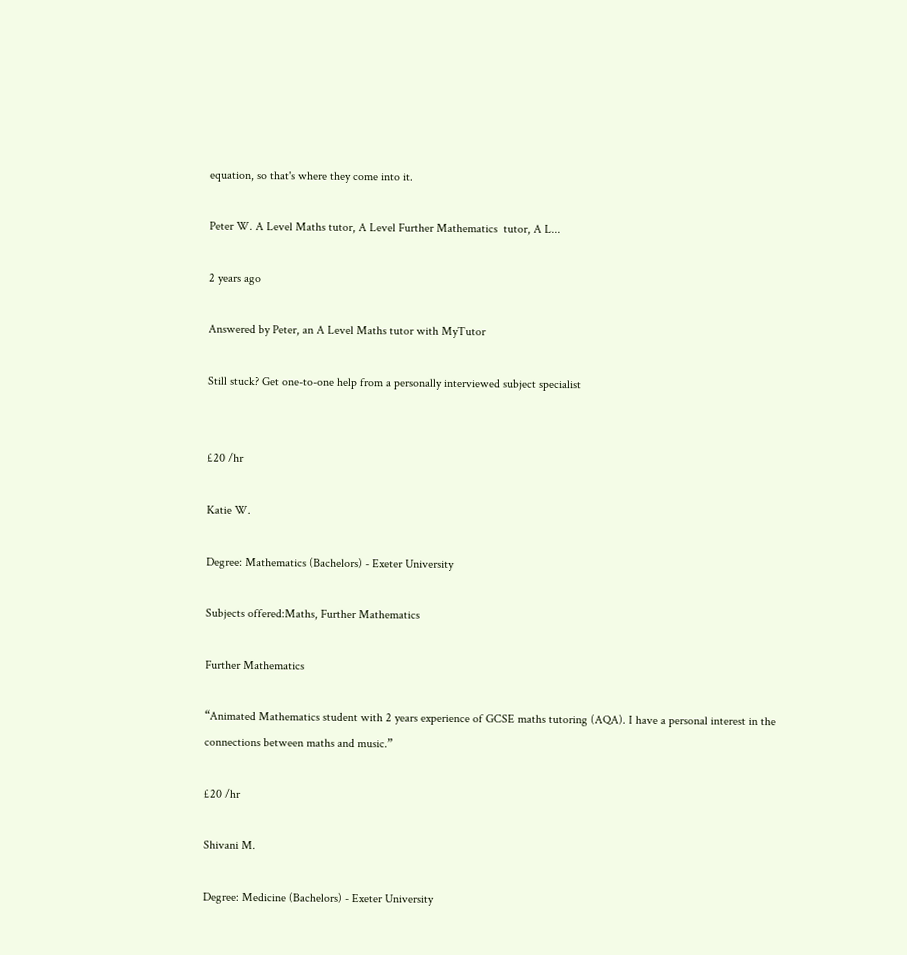equation, so that's where they come into it.

Peter W. A Level Maths tutor, A Level Further Mathematics  tutor, A L...

2 years ago

Answered by Peter, an A Level Maths tutor with MyTutor

Still stuck? Get one-to-one help from a personally interviewed subject specialist


£20 /hr

Katie W.

Degree: Mathematics (Bachelors) - Exeter University

Subjects offered:Maths, Further Mathematics

Further Mathematics

“Animated Mathematics student with 2 years experience of GCSE maths tutoring (AQA). I have a personal interest in the connections between maths and music.”

£20 /hr

Shivani M.

Degree: Medicine (Bachelors) - Exeter University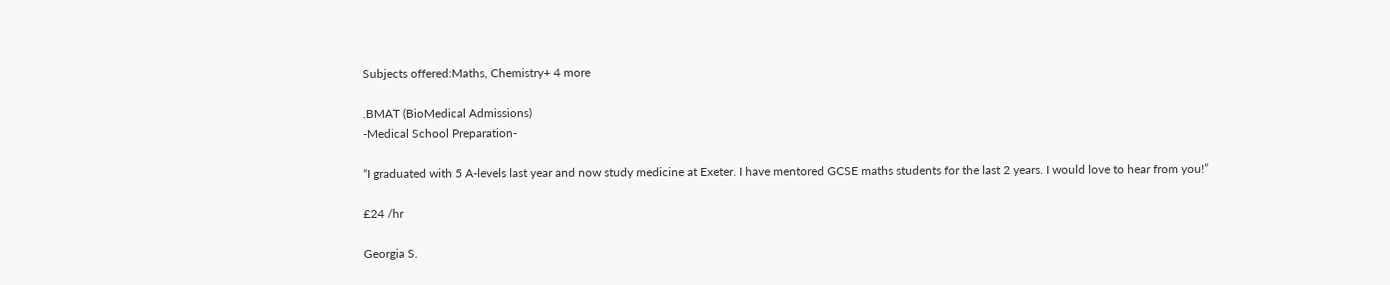Subjects offered:Maths, Chemistry+ 4 more

.BMAT (BioMedical Admissions)
-Medical School Preparation-

“I graduated with 5 A-levels last year and now study medicine at Exeter. I have mentored GCSE maths students for the last 2 years. I would love to hear from you!”

£24 /hr

Georgia S.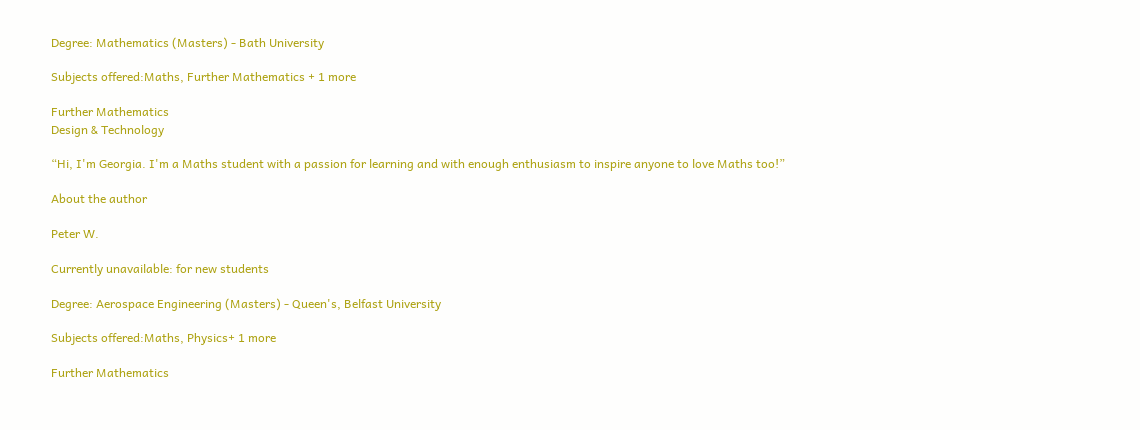Degree: Mathematics (Masters) - Bath University

Subjects offered:Maths, Further Mathematics + 1 more

Further Mathematics
Design & Technology

“Hi, I'm Georgia. I'm a Maths student with a passion for learning and with enough enthusiasm to inspire anyone to love Maths too!”

About the author

Peter W.

Currently unavailable: for new students

Degree: Aerospace Engineering (Masters) - Queen's, Belfast University

Subjects offered:Maths, Physics+ 1 more

Further Mathematics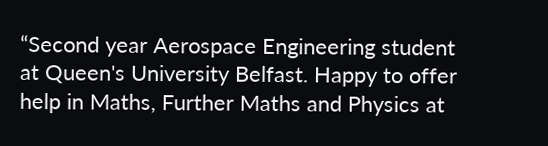“Second year Aerospace Engineering student at Queen's University Belfast. Happy to offer help in Maths, Further Maths and Physics at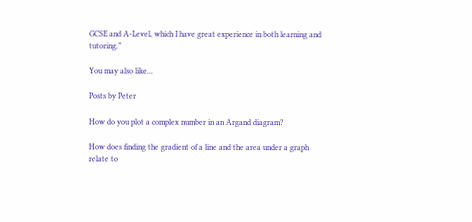GCSE and A-Level, which I have great experience in both learning and tutoring.”

You may also like...

Posts by Peter

How do you plot a complex number in an Argand diagram?

How does finding the gradient of a line and the area under a graph relate to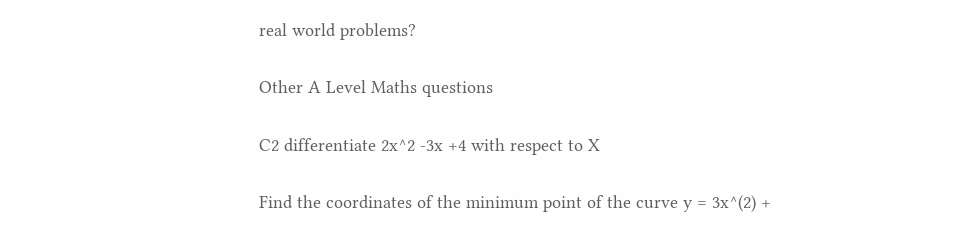real world problems?

Other A Level Maths questions

C2 differentiate 2x^2 -3x +4 with respect to X

Find the coordinates of the minimum point of the curve y = 3x^(2) +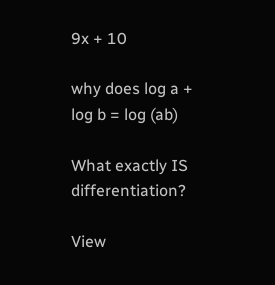9x + 10

why does log a + log b = log (ab)

What exactly IS differentiation?

View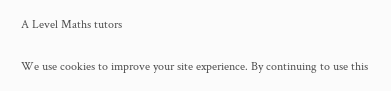A Level Maths tutors

We use cookies to improve your site experience. By continuing to use this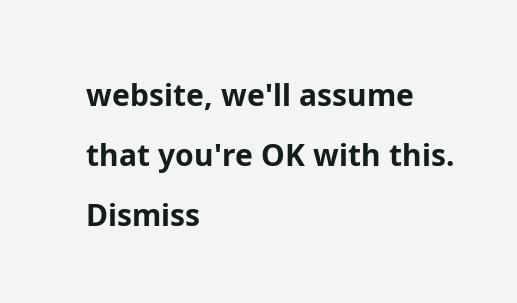website, we'll assume that you're OK with this. Dismiss